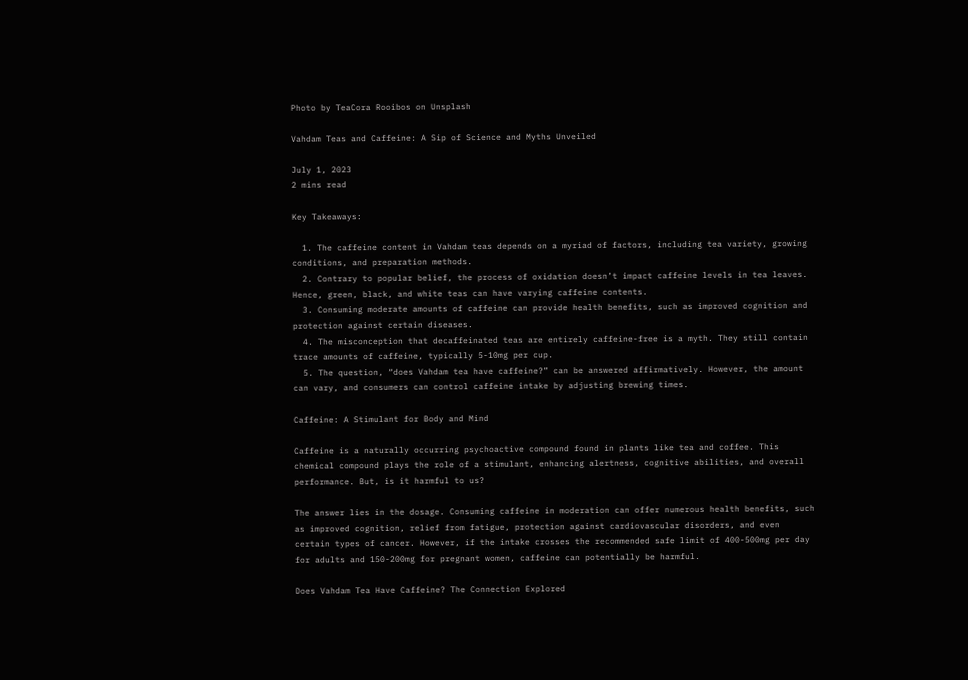Photo by TeaCora Rooibos on Unsplash

Vahdam Teas and Caffeine: A Sip of Science and Myths Unveiled

July 1, 2023
2 mins read

Key Takeaways:

  1. The caffeine content in Vahdam teas depends on a myriad of factors, including tea variety, growing conditions, and preparation methods.
  2. Contrary to popular belief, the process of oxidation doesn’t impact caffeine levels in tea leaves. Hence, green, black, and white teas can have varying caffeine contents.
  3. Consuming moderate amounts of caffeine can provide health benefits, such as improved cognition and protection against certain diseases.
  4. The misconception that decaffeinated teas are entirely caffeine-free is a myth. They still contain trace amounts of caffeine, typically 5-10mg per cup.
  5. The question, “does Vahdam tea have caffeine?” can be answered affirmatively. However, the amount can vary, and consumers can control caffeine intake by adjusting brewing times.

Caffeine: A Stimulant for Body and Mind

Caffeine is a naturally occurring psychoactive compound found in plants like tea and coffee. This chemical compound plays the role of a stimulant, enhancing alertness, cognitive abilities, and overall performance. But, is it harmful to us?

The answer lies in the dosage. Consuming caffeine in moderation can offer numerous health benefits, such as improved cognition, relief from fatigue, protection against cardiovascular disorders, and even certain types of cancer. However, if the intake crosses the recommended safe limit of 400-500mg per day for adults and 150-200mg for pregnant women, caffeine can potentially be harmful.

Does Vahdam Tea Have Caffeine? The Connection Explored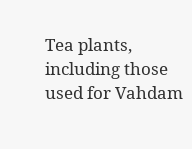Tea plants, including those used for Vahdam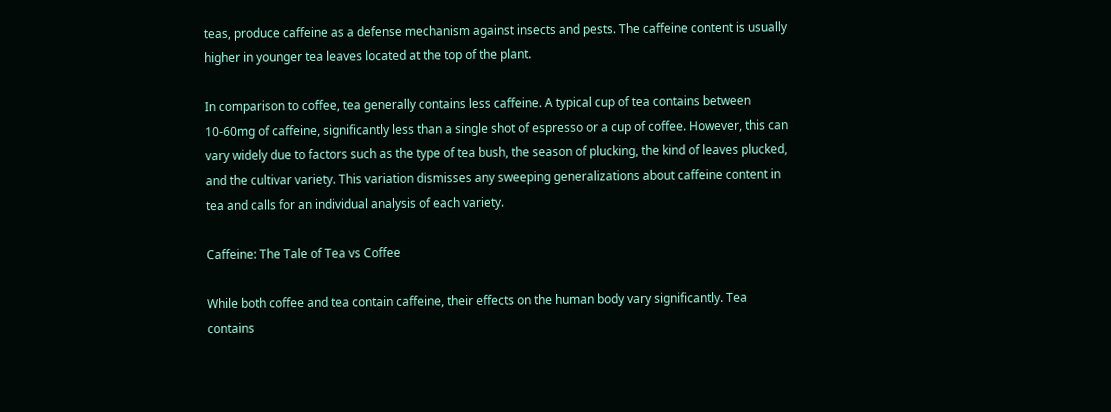teas, produce caffeine as a defense mechanism against insects and pests. The caffeine content is usually higher in younger tea leaves located at the top of the plant.

In comparison to coffee, tea generally contains less caffeine. A typical cup of tea contains between 10-60mg of caffeine, significantly less than a single shot of espresso or a cup of coffee. However, this can vary widely due to factors such as the type of tea bush, the season of plucking, the kind of leaves plucked, and the cultivar variety. This variation dismisses any sweeping generalizations about caffeine content in tea and calls for an individual analysis of each variety.

Caffeine: The Tale of Tea vs Coffee

While both coffee and tea contain caffeine, their effects on the human body vary significantly. Tea contains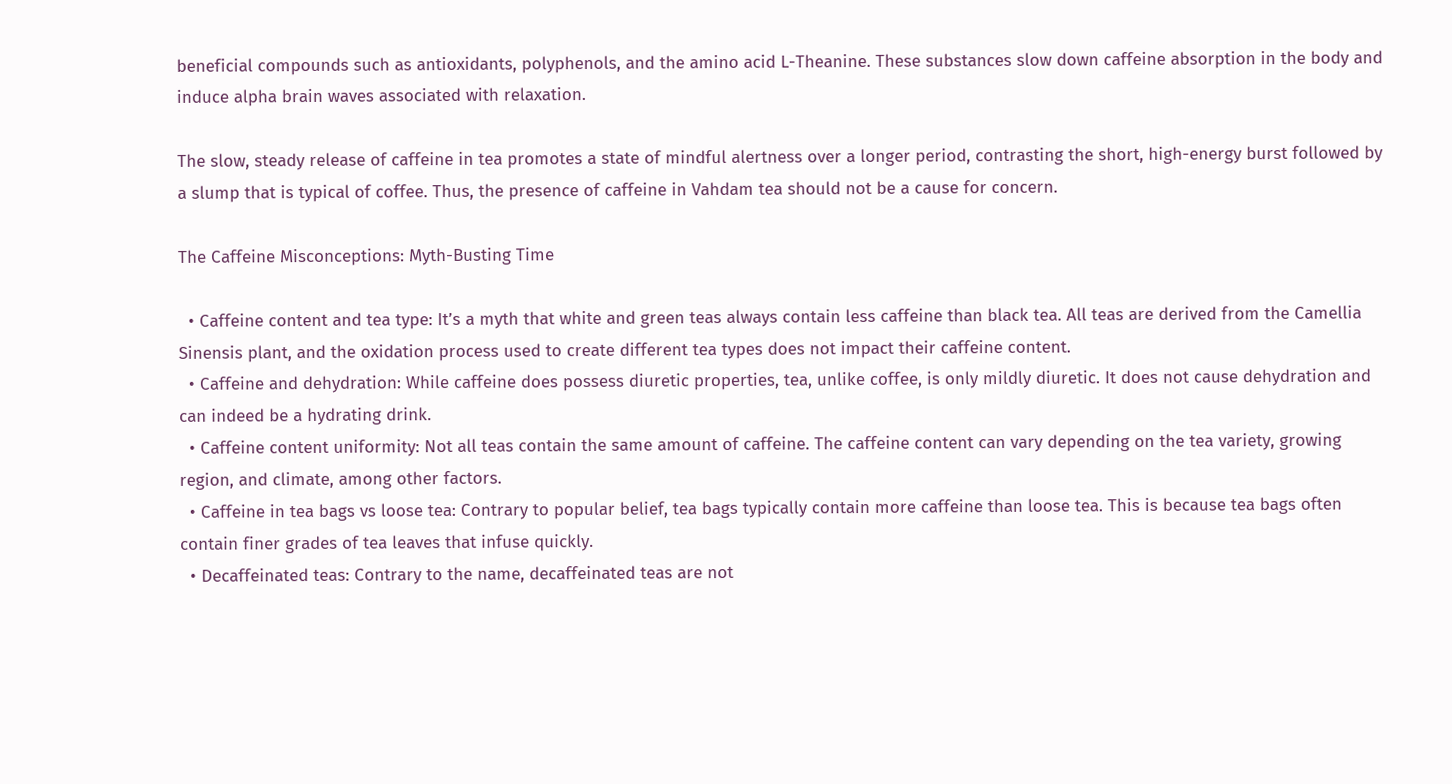beneficial compounds such as antioxidants, polyphenols, and the amino acid L-Theanine. These substances slow down caffeine absorption in the body and induce alpha brain waves associated with relaxation.

The slow, steady release of caffeine in tea promotes a state of mindful alertness over a longer period, contrasting the short, high-energy burst followed by a slump that is typical of coffee. Thus, the presence of caffeine in Vahdam tea should not be a cause for concern.

The Caffeine Misconceptions: Myth-Busting Time

  • Caffeine content and tea type: It’s a myth that white and green teas always contain less caffeine than black tea. All teas are derived from the Camellia Sinensis plant, and the oxidation process used to create different tea types does not impact their caffeine content.
  • Caffeine and dehydration: While caffeine does possess diuretic properties, tea, unlike coffee, is only mildly diuretic. It does not cause dehydration and can indeed be a hydrating drink.
  • Caffeine content uniformity: Not all teas contain the same amount of caffeine. The caffeine content can vary depending on the tea variety, growing region, and climate, among other factors.
  • Caffeine in tea bags vs loose tea: Contrary to popular belief, tea bags typically contain more caffeine than loose tea. This is because tea bags often contain finer grades of tea leaves that infuse quickly.
  • Decaffeinated teas: Contrary to the name, decaffeinated teas are not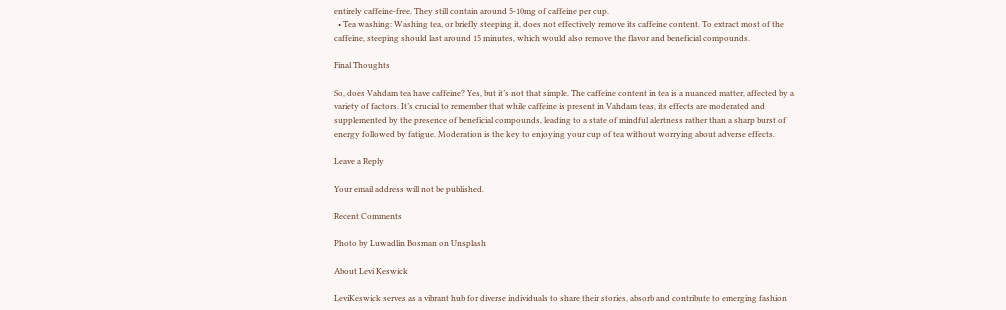entirely caffeine-free. They still contain around 5-10mg of caffeine per cup.
  • Tea washing: Washing tea, or briefly steeping it, does not effectively remove its caffeine content. To extract most of the caffeine, steeping should last around 15 minutes, which would also remove the flavor and beneficial compounds.

Final Thoughts

So, does Vahdam tea have caffeine? Yes, but it’s not that simple. The caffeine content in tea is a nuanced matter, affected by a variety of factors. It’s crucial to remember that while caffeine is present in Vahdam teas, its effects are moderated and supplemented by the presence of beneficial compounds, leading to a state of mindful alertness rather than a sharp burst of energy followed by fatigue. Moderation is the key to enjoying your cup of tea without worrying about adverse effects.

Leave a Reply

Your email address will not be published.

Recent Comments

Photo by Luwadlin Bosman on Unsplash

About Levi Keswick

LeviKeswick serves as a vibrant hub for diverse individuals to share their stories, absorb and contribute to emerging fashion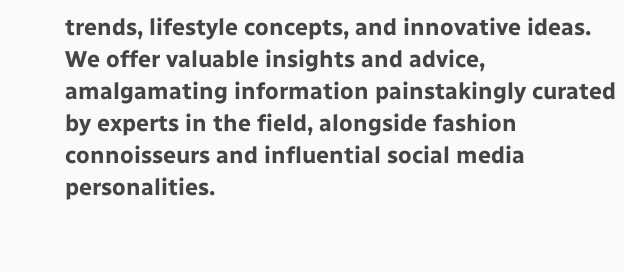trends, lifestyle concepts, and innovative ideas. We offer valuable insights and advice, amalgamating information painstakingly curated by experts in the field, alongside fashion connoisseurs and influential social media personalities.